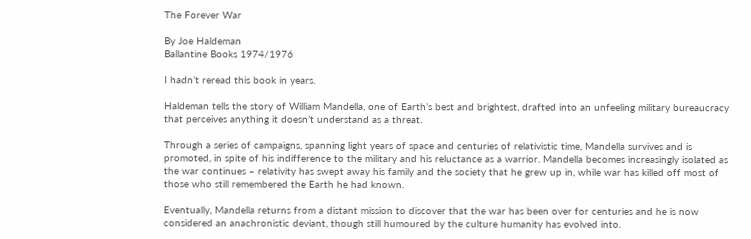The Forever War

By Joe Haldeman
Ballantine Books 1974/1976

I hadn’t reread this book in years.

Haldeman tells the story of William Mandella, one of Earth’s best and brightest, drafted into an unfeeling military bureaucracy that perceives anything it doesn’t understand as a threat.

Through a series of campaigns, spanning light years of space and centuries of relativistic time, Mandella survives and is promoted, in spite of his indifference to the military and his reluctance as a warrior. Mandella becomes increasingly isolated as the war continues – relativity has swept away his family and the society that he grew up in, while war has killed off most of those who still remembered the Earth he had known.

Eventually, Mandella returns from a distant mission to discover that the war has been over for centuries and he is now considered an anachronistic deviant, though still humoured by the culture humanity has evolved into.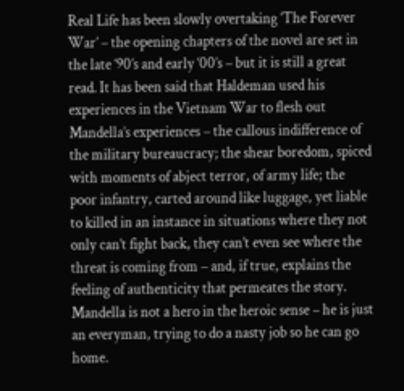Real Life has been slowly overtaking ‘The Forever War’ – the opening chapters of the novel are set in the late ‘90’s and early ‘00’s – but it is still a great read. It has been said that Haldeman used his experiences in the Vietnam War to flesh out Mandella’s experiences – the callous indifference of the military bureaucracy; the shear boredom, spiced with moments of abject terror, of army life; the poor infantry, carted around like luggage, yet liable to killed in an instance in situations where they not only can’t fight back, they can’t even see where the threat is coming from – and, if true, explains the feeling of authenticity that permeates the story. Mandella is not a hero in the heroic sense – he is just an everyman, trying to do a nasty job so he can go home.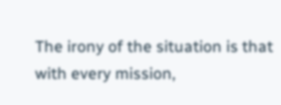The irony of the situation is that with every mission,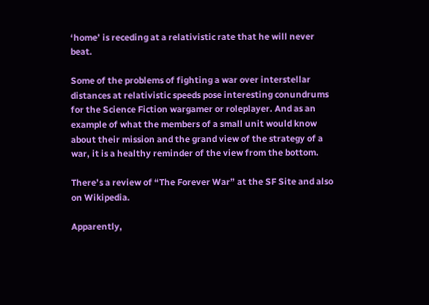‘home’ is receding at a relativistic rate that he will never beat.

Some of the problems of fighting a war over interstellar distances at relativistic speeds pose interesting conundrums for the Science Fiction wargamer or roleplayer. And as an example of what the members of a small unit would know about their mission and the grand view of the strategy of a war, it is a healthy reminder of the view from the bottom.

There’s a review of “The Forever War” at the SF Site and also on Wikipedia.

Apparently,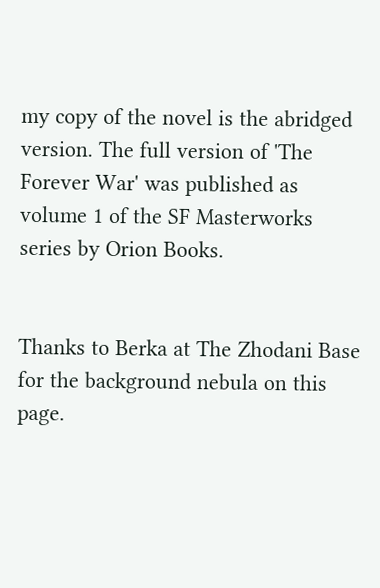my copy of the novel is the abridged version. The full version of 'The Forever War' was published as volume 1 of the SF Masterworks series by Orion Books.


Thanks to Berka at The Zhodani Base for the background nebula on this page.